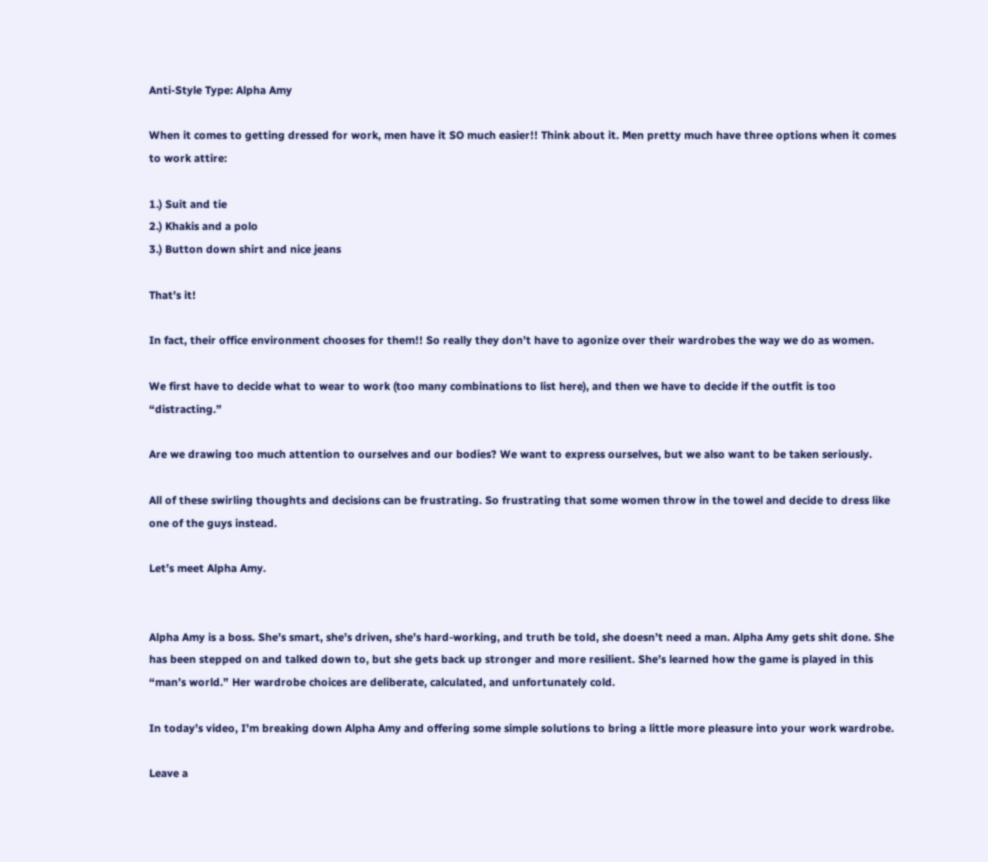Anti-Style Type: Alpha Amy

When it comes to getting dressed for work, men have it SO much easier!! Think about it. Men pretty much have three options when it comes to work attire:

1.) Suit and tie
2.) Khakis and a polo
3.) Button down shirt and nice jeans

That’s it!

In fact, their office environment chooses for them!! So really they don’t have to agonize over their wardrobes the way we do as women.

We first have to decide what to wear to work (too many combinations to list here), and then we have to decide if the outfit is too “distracting.”

Are we drawing too much attention to ourselves and our bodies? We want to express ourselves, but we also want to be taken seriously.

All of these swirling thoughts and decisions can be frustrating. So frustrating that some women throw in the towel and decide to dress like one of the guys instead.

Let’s meet Alpha Amy.


Alpha Amy is a boss. She’s smart, she’s driven, she’s hard-working, and truth be told, she doesn’t need a man. Alpha Amy gets shit done. She has been stepped on and talked down to, but she gets back up stronger and more resilient. She’s learned how the game is played in this “man’s world.” Her wardrobe choices are deliberate, calculated, and unfortunately cold.

In today’s video, I’m breaking down Alpha Amy and offering some simple solutions to bring a little more pleasure into your work wardrobe.

Leave a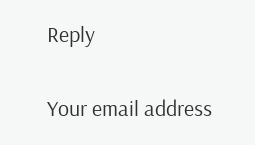Reply

Your email address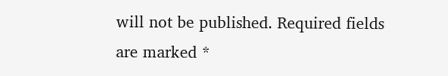will not be published. Required fields are marked *